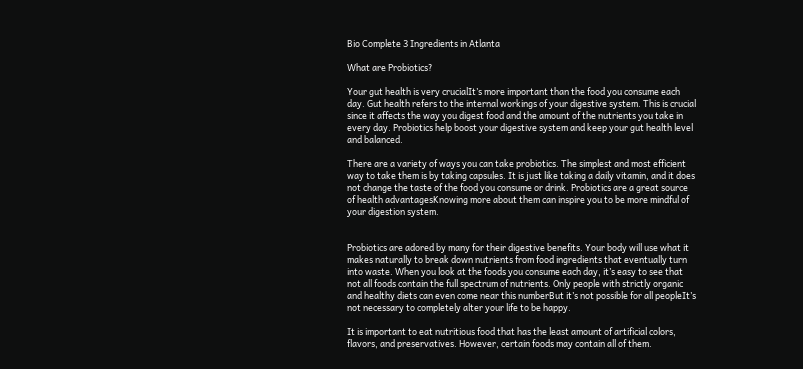Bio Complete 3 Ingredients in Atlanta

What are Probiotics?

Your gut health is very crucialIt’s more important than the food you consume each day. Gut health refers to the internal workings of your digestive system. This is crucial since it affects the way you digest food and the amount of the nutrients you take in every day. Probiotics help boost your digestive system and keep your gut health level and balanced.

There are a variety of ways you can take probiotics. The simplest and most efficient way to take them is by taking capsules. It is just like taking a daily vitamin, and it does not change the taste of the food you consume or drink. Probiotics are a great source of health advantagesKnowing more about them can inspire you to be more mindful of your digestion system.


Probiotics are adored by many for their digestive benefits. Your body will use what it makes naturally to break down nutrients from food ingredients that eventually turn into waste. When you look at the foods you consume each day, it’s easy to see that not all foods contain the full spectrum of nutrients. Only people with strictly organic and healthy diets can even come near this numberBut it’s not possible for all peopleIt’s not necessary to completely alter your life to be happy.

It is important to eat nutritious food that has the least amount of artificial colors, flavors, and preservatives. However, certain foods may contain all of them.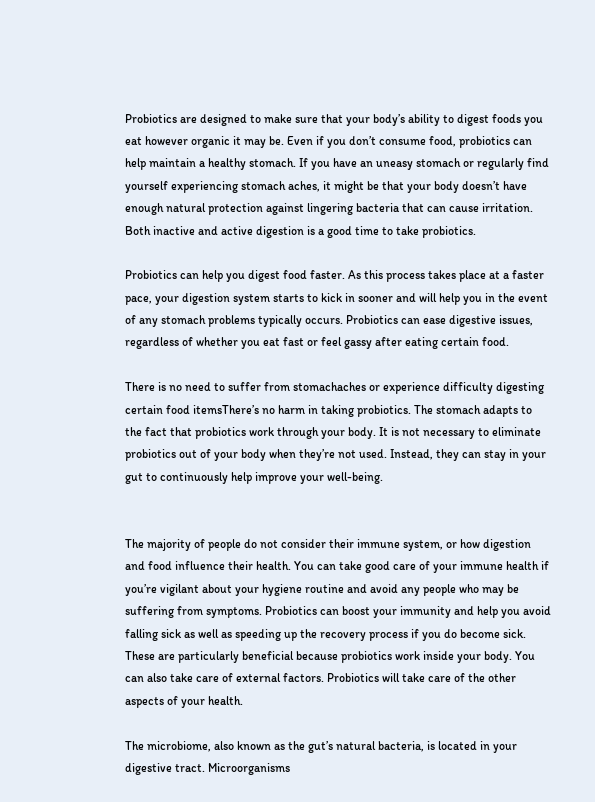Probiotics are designed to make sure that your body’s ability to digest foods you eat however organic it may be. Even if you don’t consume food, probiotics can help maintain a healthy stomach. If you have an uneasy stomach or regularly find yourself experiencing stomach aches, it might be that your body doesn’t have enough natural protection against lingering bacteria that can cause irritation. Both inactive and active digestion is a good time to take probiotics.

Probiotics can help you digest food faster. As this process takes place at a faster pace, your digestion system starts to kick in sooner and will help you in the event of any stomach problems typically occurs. Probiotics can ease digestive issues, regardless of whether you eat fast or feel gassy after eating certain food.

There is no need to suffer from stomachaches or experience difficulty digesting certain food itemsThere’s no harm in taking probiotics. The stomach adapts to the fact that probiotics work through your body. It is not necessary to eliminate probiotics out of your body when they’re not used. Instead, they can stay in your gut to continuously help improve your well-being.


The majority of people do not consider their immune system, or how digestion and food influence their health. You can take good care of your immune health if you’re vigilant about your hygiene routine and avoid any people who may be suffering from symptoms. Probiotics can boost your immunity and help you avoid falling sick as well as speeding up the recovery process if you do become sick. These are particularly beneficial because probiotics work inside your body. You can also take care of external factors. Probiotics will take care of the other aspects of your health.

The microbiome, also known as the gut’s natural bacteria, is located in your digestive tract. Microorganisms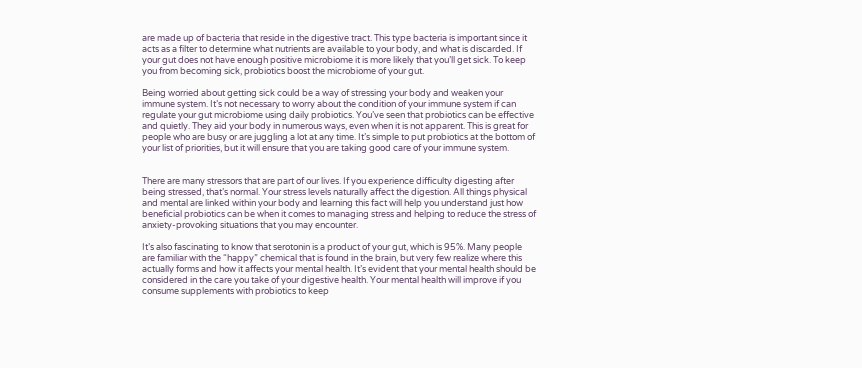are made up of bacteria that reside in the digestive tract. This type bacteria is important since it acts as a filter to determine what nutrients are available to your body, and what is discarded. If your gut does not have enough positive microbiome it is more likely that you’ll get sick. To keep you from becoming sick, probiotics boost the microbiome of your gut.

Being worried about getting sick could be a way of stressing your body and weaken your immune system. It’s not necessary to worry about the condition of your immune system if can regulate your gut microbiome using daily probiotics. You’ve seen that probiotics can be effective and quietly. They aid your body in numerous ways, even when it is not apparent. This is great for people who are busy or are juggling a lot at any time. It’s simple to put probiotics at the bottom of your list of priorities, but it will ensure that you are taking good care of your immune system.


There are many stressors that are part of our lives. If you experience difficulty digesting after being stressed, that’s normal. Your stress levels naturally affect the digestion. All things physical and mental are linked within your body and learning this fact will help you understand just how beneficial probiotics can be when it comes to managing stress and helping to reduce the stress of anxiety-provoking situations that you may encounter.

It’s also fascinating to know that serotonin is a product of your gut, which is 95%. Many people are familiar with the “happy” chemical that is found in the brain, but very few realize where this actually forms and how it affects your mental health. It’s evident that your mental health should be considered in the care you take of your digestive health. Your mental health will improve if you consume supplements with probiotics to keep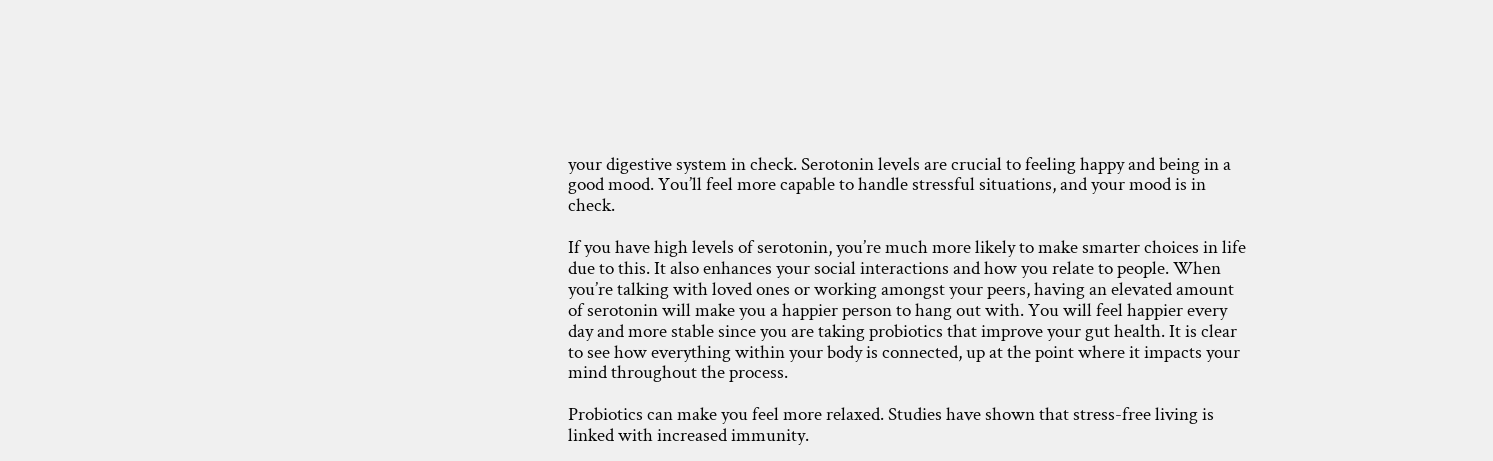your digestive system in check. Serotonin levels are crucial to feeling happy and being in a good mood. You’ll feel more capable to handle stressful situations, and your mood is in check.

If you have high levels of serotonin, you’re much more likely to make smarter choices in life due to this. It also enhances your social interactions and how you relate to people. When you’re talking with loved ones or working amongst your peers, having an elevated amount of serotonin will make you a happier person to hang out with. You will feel happier every day and more stable since you are taking probiotics that improve your gut health. It is clear to see how everything within your body is connected, up at the point where it impacts your mind throughout the process.

Probiotics can make you feel more relaxed. Studies have shown that stress-free living is linked with increased immunity.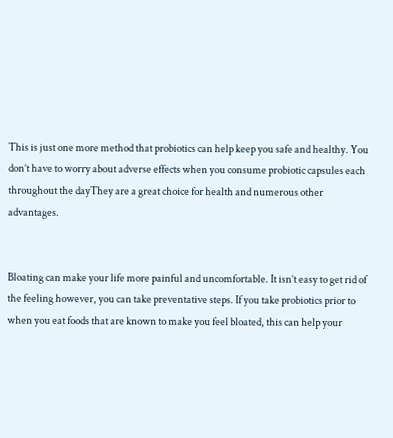This is just one more method that probiotics can help keep you safe and healthy. You don’t have to worry about adverse effects when you consume probiotic capsules each throughout the dayThey are a great choice for health and numerous other advantages.


Bloating can make your life more painful and uncomfortable. It isn’t easy to get rid of the feeling however, you can take preventative steps. If you take probiotics prior to when you eat foods that are known to make you feel bloated, this can help your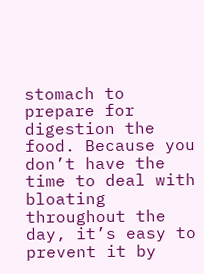stomach to prepare for digestion the food. Because you don’t have the time to deal with bloating throughout the day, it’s easy to prevent it by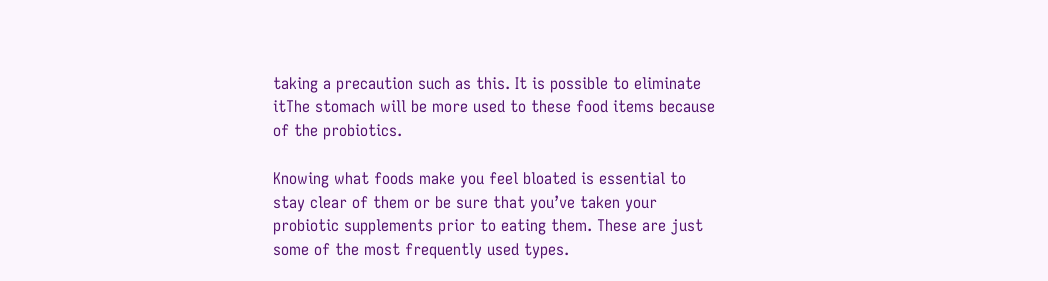taking a precaution such as this. It is possible to eliminate itThe stomach will be more used to these food items because of the probiotics.

Knowing what foods make you feel bloated is essential to stay clear of them or be sure that you’ve taken your probiotic supplements prior to eating them. These are just some of the most frequently used types.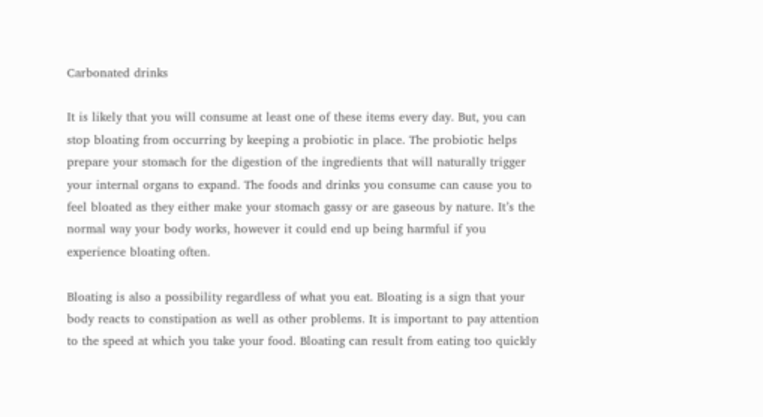Carbonated drinks

It is likely that you will consume at least one of these items every day. But, you can stop bloating from occurring by keeping a probiotic in place. The probiotic helps prepare your stomach for the digestion of the ingredients that will naturally trigger your internal organs to expand. The foods and drinks you consume can cause you to feel bloated as they either make your stomach gassy or are gaseous by nature. It’s the normal way your body works, however it could end up being harmful if you experience bloating often.

Bloating is also a possibility regardless of what you eat. Bloating is a sign that your body reacts to constipation as well as other problems. It is important to pay attention to the speed at which you take your food. Bloating can result from eating too quickly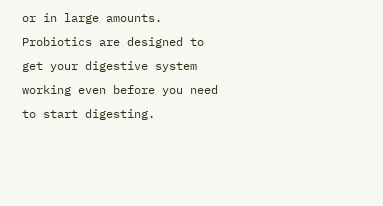or in large amounts. Probiotics are designed to get your digestive system working even before you need to start digesting.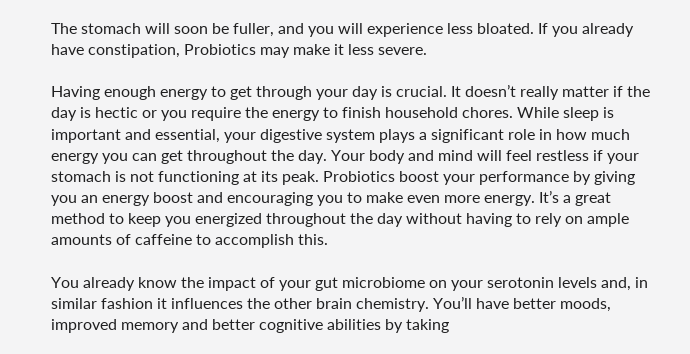The stomach will soon be fuller, and you will experience less bloated. If you already have constipation, Probiotics may make it less severe.

Having enough energy to get through your day is crucial. It doesn’t really matter if the day is hectic or you require the energy to finish household chores. While sleep is important and essential, your digestive system plays a significant role in how much energy you can get throughout the day. Your body and mind will feel restless if your stomach is not functioning at its peak. Probiotics boost your performance by giving you an energy boost and encouraging you to make even more energy. It’s a great method to keep you energized throughout the day without having to rely on ample amounts of caffeine to accomplish this.

You already know the impact of your gut microbiome on your serotonin levels and, in similar fashion it influences the other brain chemistry. You’ll have better moods, improved memory and better cognitive abilities by taking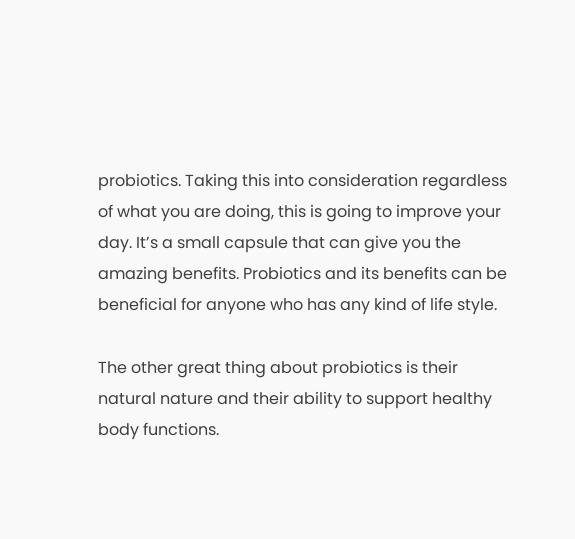probiotics. Taking this into consideration regardless of what you are doing, this is going to improve your day. It’s a small capsule that can give you the amazing benefits. Probiotics and its benefits can be beneficial for anyone who has any kind of life style.

The other great thing about probiotics is their natural nature and their ability to support healthy body functions.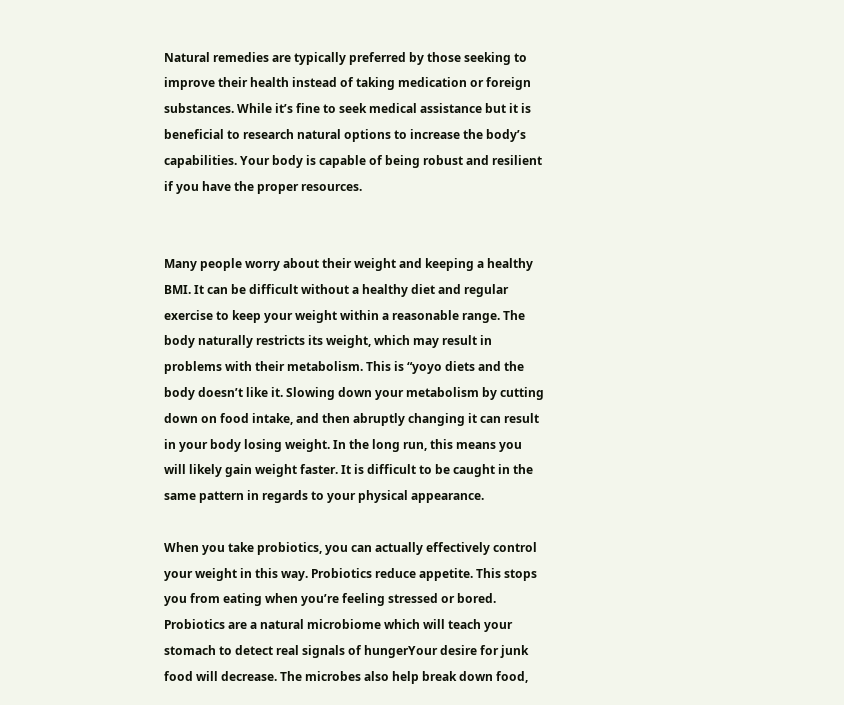Natural remedies are typically preferred by those seeking to improve their health instead of taking medication or foreign substances. While it’s fine to seek medical assistance but it is beneficial to research natural options to increase the body’s capabilities. Your body is capable of being robust and resilient if you have the proper resources.


Many people worry about their weight and keeping a healthy BMI. It can be difficult without a healthy diet and regular exercise to keep your weight within a reasonable range. The body naturally restricts its weight, which may result in problems with their metabolism. This is “yoyo diets and the body doesn’t like it. Slowing down your metabolism by cutting down on food intake, and then abruptly changing it can result in your body losing weight. In the long run, this means you will likely gain weight faster. It is difficult to be caught in the same pattern in regards to your physical appearance.

When you take probiotics, you can actually effectively control your weight in this way. Probiotics reduce appetite. This stops you from eating when you’re feeling stressed or bored. Probiotics are a natural microbiome which will teach your stomach to detect real signals of hungerYour desire for junk food will decrease. The microbes also help break down food,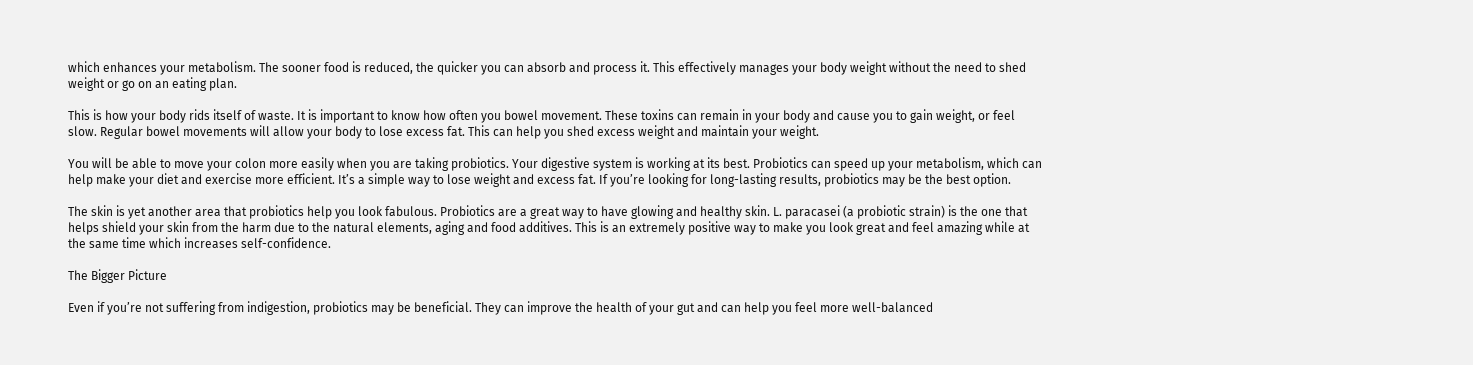which enhances your metabolism. The sooner food is reduced, the quicker you can absorb and process it. This effectively manages your body weight without the need to shed weight or go on an eating plan.

This is how your body rids itself of waste. It is important to know how often you bowel movement. These toxins can remain in your body and cause you to gain weight, or feel slow. Regular bowel movements will allow your body to lose excess fat. This can help you shed excess weight and maintain your weight.

You will be able to move your colon more easily when you are taking probiotics. Your digestive system is working at its best. Probiotics can speed up your metabolism, which can help make your diet and exercise more efficient. It’s a simple way to lose weight and excess fat. If you’re looking for long-lasting results, probiotics may be the best option.

The skin is yet another area that probiotics help you look fabulous. Probiotics are a great way to have glowing and healthy skin. L. paracasei (a probiotic strain) is the one that helps shield your skin from the harm due to the natural elements, aging and food additives. This is an extremely positive way to make you look great and feel amazing while at the same time which increases self-confidence.

The Bigger Picture

Even if you’re not suffering from indigestion, probiotics may be beneficial. They can improve the health of your gut and can help you feel more well-balanced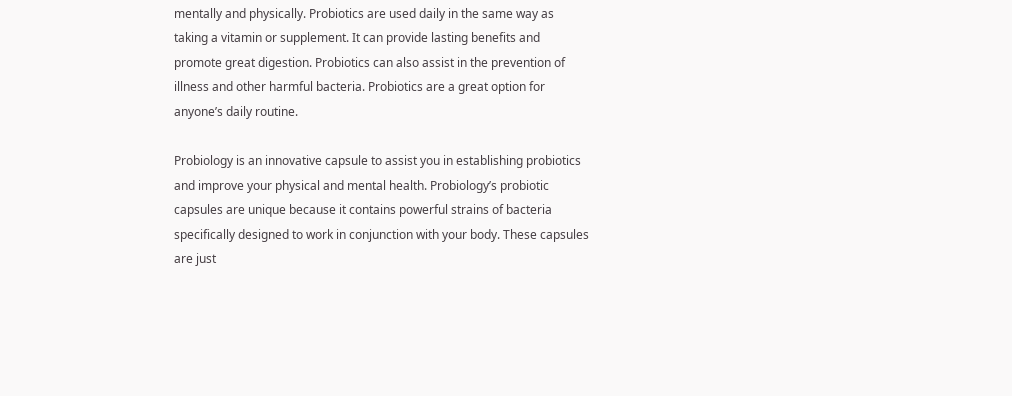mentally and physically. Probiotics are used daily in the same way as taking a vitamin or supplement. It can provide lasting benefits and promote great digestion. Probiotics can also assist in the prevention of illness and other harmful bacteria. Probiotics are a great option for anyone’s daily routine.

Probiology is an innovative capsule to assist you in establishing probiotics and improve your physical and mental health. Probiology’s probiotic capsules are unique because it contains powerful strains of bacteria specifically designed to work in conjunction with your body. These capsules are just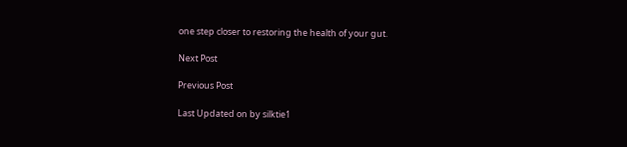one step closer to restoring the health of your gut.

Next Post

Previous Post

Last Updated on by silktie1